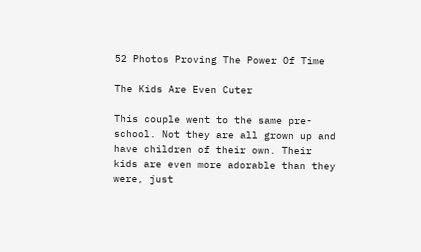52 Photos Proving The Power Of Time

The Kids Are Even Cuter

This couple went to the same pre-school. Not they are all grown up and have children of their own. Their kids are even more adorable than they were, just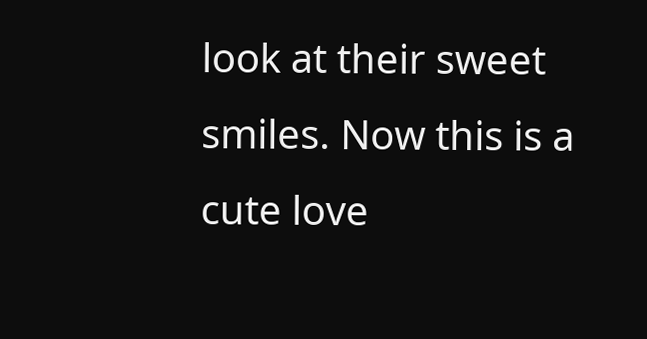look at their sweet smiles. Now this is a cute love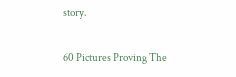story.

60 Pictures Proving The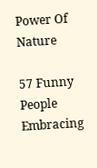Power Of Nature

57 Funny People Embracing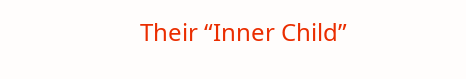Their “Inner Child”